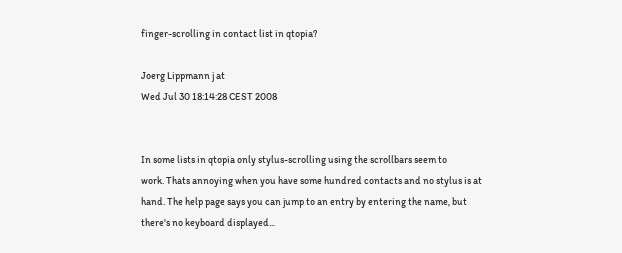finger-scrolling in contact list in qtopia?

Joerg Lippmann j at
Wed Jul 30 18:14:28 CEST 2008


In some lists in qtopia only stylus-scrolling using the scrollbars seem to
work. Thats annoying when you have some hundred contacts and no stylus is at
hand. The help page says you can jump to an entry by entering the name, but
there's no keyboard displayed...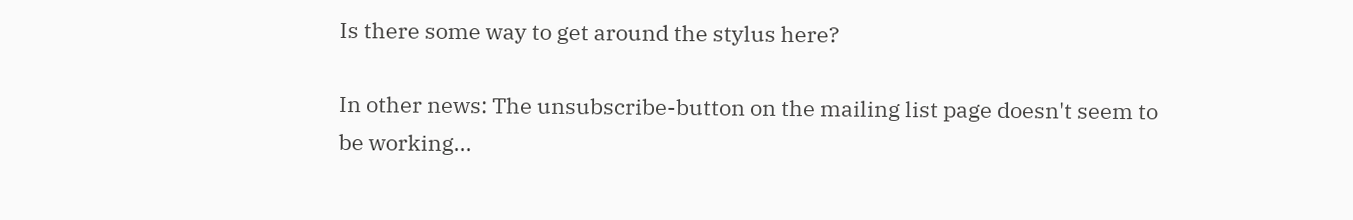Is there some way to get around the stylus here?

In other news: The unsubscribe-button on the mailing list page doesn't seem to
be working...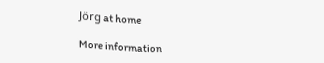Jörg at home

More information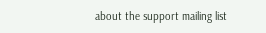about the support mailing list